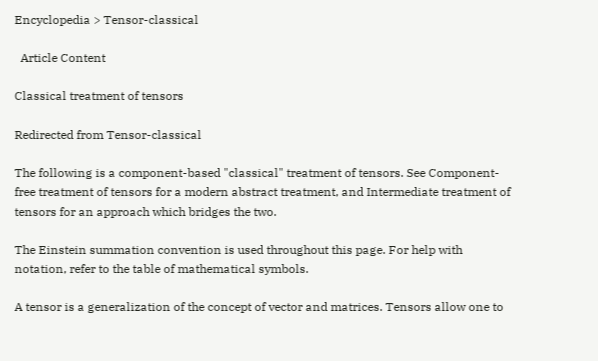Encyclopedia > Tensor-classical

  Article Content

Classical treatment of tensors

Redirected from Tensor-classical

The following is a component-based "classical" treatment of tensors. See Component-free treatment of tensors for a modern abstract treatment, and Intermediate treatment of tensors for an approach which bridges the two.

The Einstein summation convention is used throughout this page. For help with notation, refer to the table of mathematical symbols.

A tensor is a generalization of the concept of vector and matrices. Tensors allow one to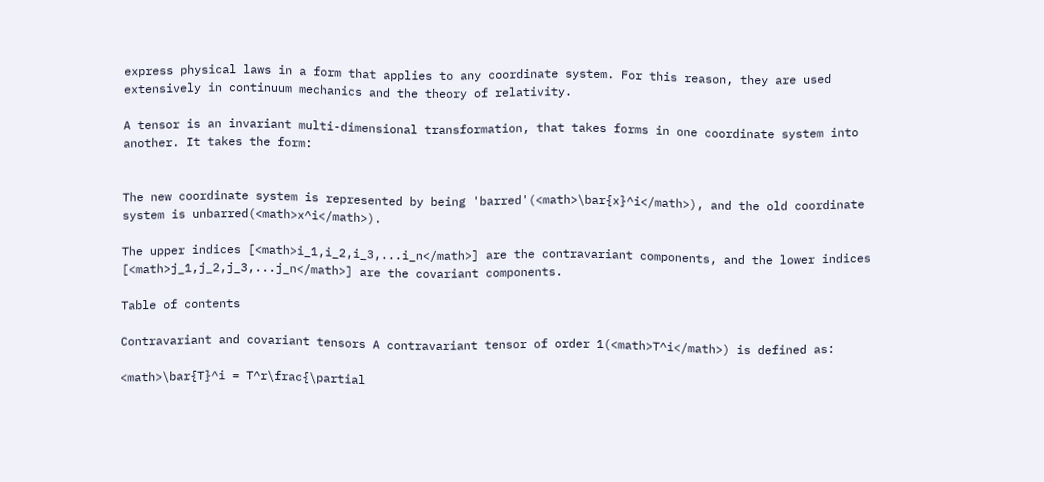express physical laws in a form that applies to any coordinate system. For this reason, they are used extensively in continuum mechanics and the theory of relativity.

A tensor is an invariant multi-dimensional transformation, that takes forms in one coordinate system into another. It takes the form:


The new coordinate system is represented by being 'barred'(<math>\bar{x}^i</math>), and the old coordinate system is unbarred(<math>x^i</math>).

The upper indices [<math>i_1,i_2,i_3,...i_n</math>] are the contravariant components, and the lower indices [<math>j_1,j_2,j_3,...j_n</math>] are the covariant components.

Table of contents

Contravariant and covariant tensors A contravariant tensor of order 1(<math>T^i</math>) is defined as:

<math>\bar{T}^i = T^r\frac{\partial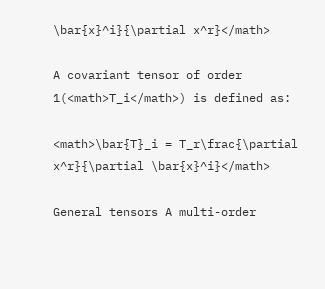\bar{x}^i}{\partial x^r}</math>

A covariant tensor of order 1(<math>T_i</math>) is defined as:

<math>\bar{T}_i = T_r\frac{\partial x^r}{\partial \bar{x}^i}</math>

General tensors A multi-order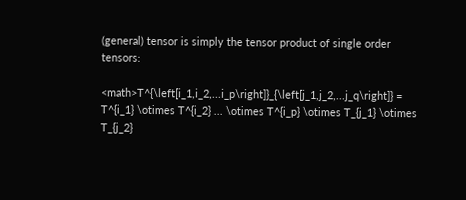(general) tensor is simply the tensor product of single order tensors:

<math>T^{\left[i_1,i_2,...i_p\right]}_{\left[j_1,j_2,...j_q\right]} = T^{i_1} \otimes T^{i_2} ... \otimes T^{i_p} \otimes T_{j_1} \otimes T_{j_2}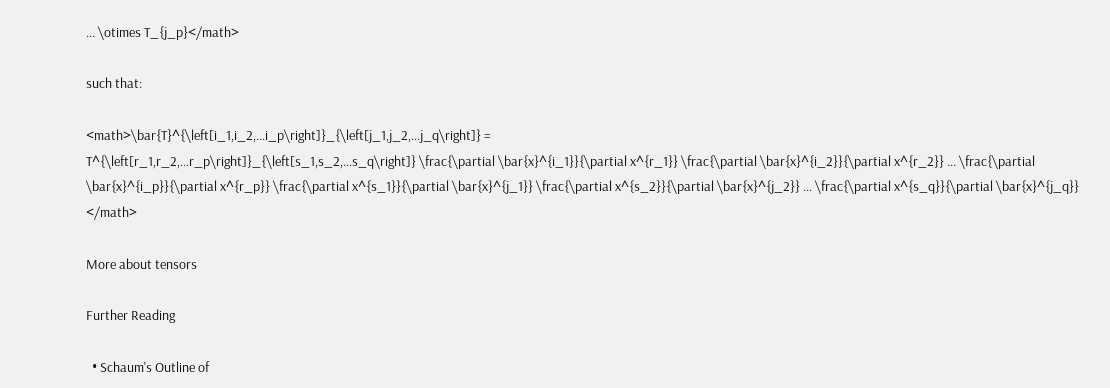... \otimes T_{j_p}</math>

such that:

<math>\bar{T}^{\left[i_1,i_2,...i_p\right]}_{\left[j_1,j_2,...j_q\right]} =
T^{\left[r_1,r_2,...r_p\right]}_{\left[s_1,s_2,...s_q\right]} \frac{\partial \bar{x}^{i_1}}{\partial x^{r_1}} \frac{\partial \bar{x}^{i_2}}{\partial x^{r_2}} ... \frac{\partial \bar{x}^{i_p}}{\partial x^{r_p}} \frac{\partial x^{s_1}}{\partial \bar{x}^{j_1}} \frac{\partial x^{s_2}}{\partial \bar{x}^{j_2}} ... \frac{\partial x^{s_q}}{\partial \bar{x}^{j_q}} </math>

More about tensors

Further Reading

  • Schaum's Outline of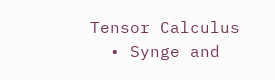Tensor Calculus
  • Synge and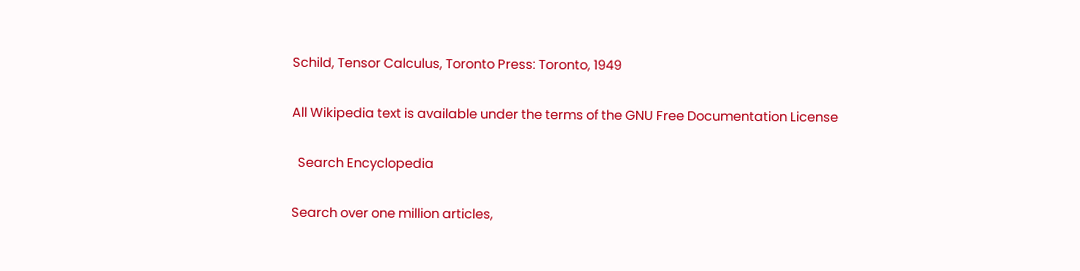Schild, Tensor Calculus, Toronto Press: Toronto, 1949

All Wikipedia text is available under the terms of the GNU Free Documentation License

  Search Encyclopedia

Search over one million articles,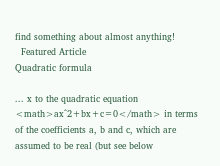find something about almost anything!
  Featured Article
Quadratic formula

... x to the quadratic equation <math>ax^2+bx+c=0</math> in terms of the coefficients a, b and c, which are assumed to be real (but see below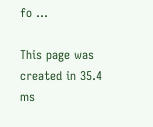fo ...

This page was created in 35.4 ms